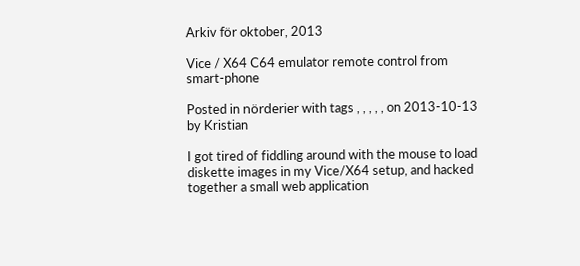Arkiv för oktober, 2013

Vice / X64 C64 emulator remote control from smart-phone

Posted in nörderier with tags , , , , , on 2013-10-13 by Kristian

I got tired of fiddling around with the mouse to load diskette images in my Vice/X64 setup, and hacked together a small web application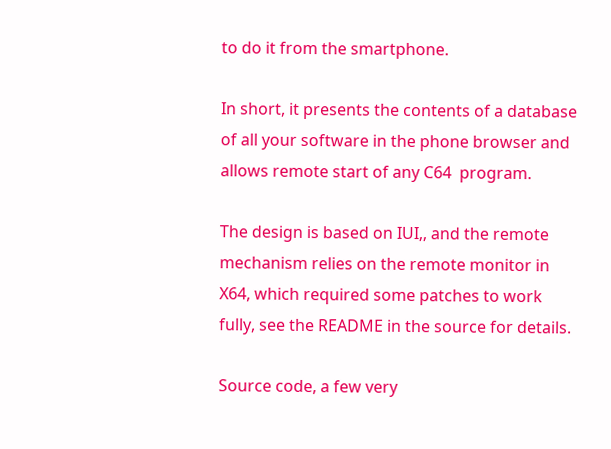to do it from the smartphone.

In short, it presents the contents of a database of all your software in the phone browser and allows remote start of any C64  program.

The design is based on IUI,, and the remote mechanism relies on the remote monitor in X64, which required some patches to work fully, see the README in the source for details.

Source code, a few very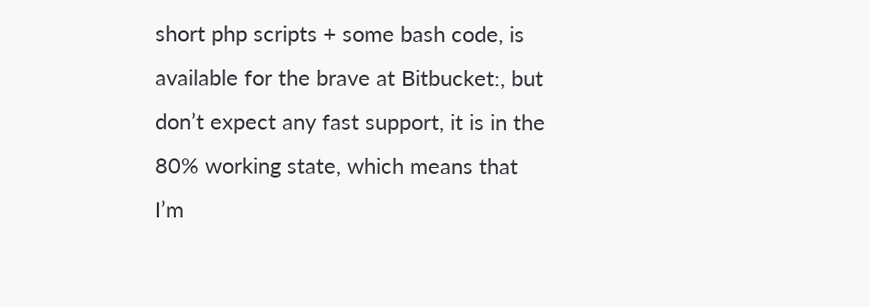short php scripts + some bash code, is available for the brave at Bitbucket:, but don’t expect any fast support, it is in the 80% working state, which means that I’m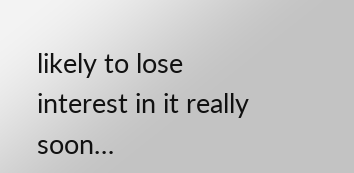likely to lose interest in it really soon…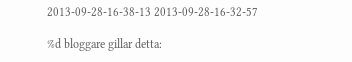2013-09-28-16-38-13 2013-09-28-16-32-57

%d bloggare gillar detta: